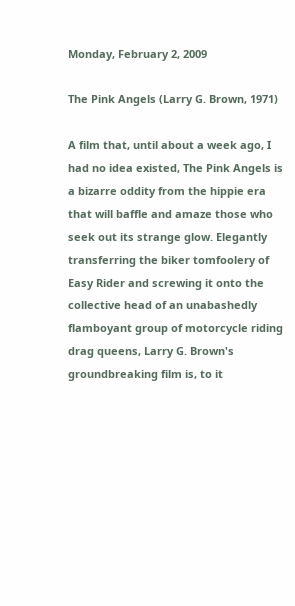Monday, February 2, 2009

The Pink Angels (Larry G. Brown, 1971)

A film that, until about a week ago, I had no idea existed, The Pink Angels is a bizarre oddity from the hippie era that will baffle and amaze those who seek out its strange glow. Elegantly transferring the biker tomfoolery of Easy Rider and screwing it onto the collective head of an unabashedly flamboyant group of motorcycle riding drag queens, Larry G. Brown's groundbreaking film is, to it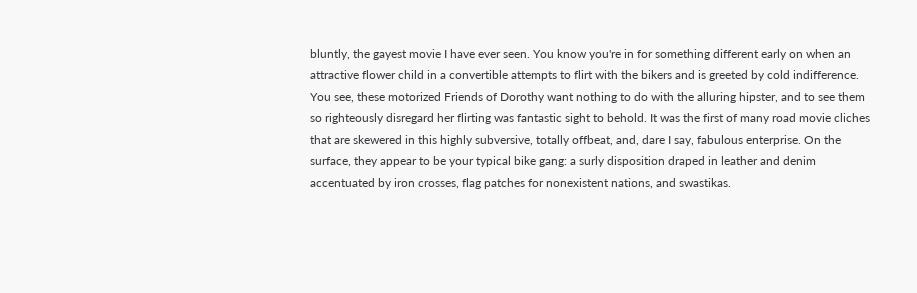bluntly, the gayest movie I have ever seen. You know you're in for something different early on when an attractive flower child in a convertible attempts to flirt with the bikers and is greeted by cold indifference. You see, these motorized Friends of Dorothy want nothing to do with the alluring hipster, and to see them so righteously disregard her flirting was fantastic sight to behold. It was the first of many road movie cliches that are skewered in this highly subversive, totally offbeat, and, dare I say, fabulous enterprise. On the surface, they appear to be your typical bike gang: a surly disposition draped in leather and denim accentuated by iron crosses, flag patches for nonexistent nations, and swastikas.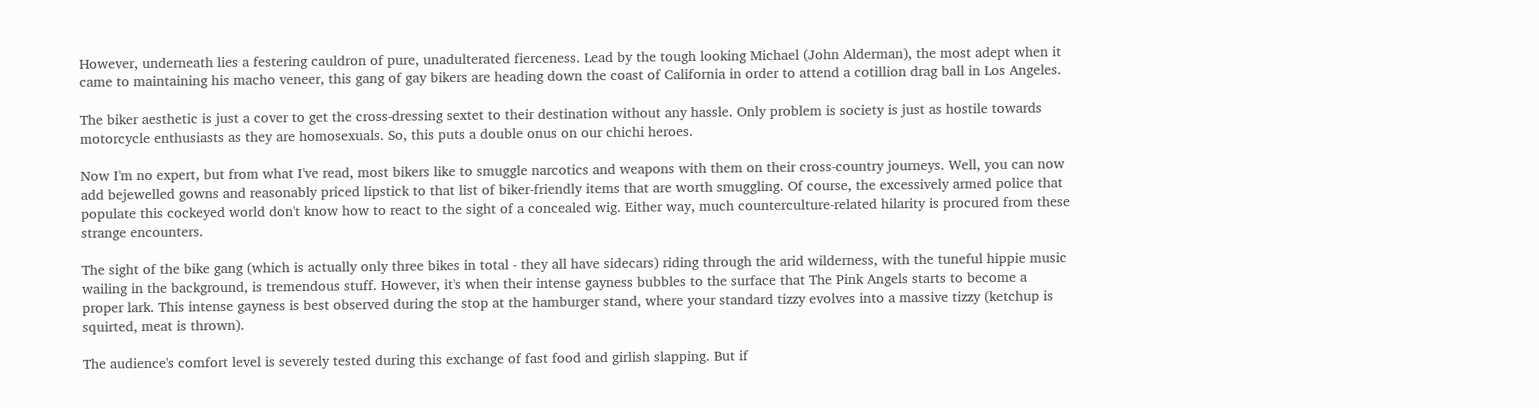However, underneath lies a festering cauldron of pure, unadulterated fierceness. Lead by the tough looking Michael (John Alderman), the most adept when it came to maintaining his macho veneer, this gang of gay bikers are heading down the coast of California in order to attend a cotillion drag ball in Los Angeles.

The biker aesthetic is just a cover to get the cross-dressing sextet to their destination without any hassle. Only problem is society is just as hostile towards motorcycle enthusiasts as they are homosexuals. So, this puts a double onus on our chichi heroes.

Now I'm no expert, but from what I've read, most bikers like to smuggle narcotics and weapons with them on their cross-country journeys. Well, you can now add bejewelled gowns and reasonably priced lipstick to that list of biker-friendly items that are worth smuggling. Of course, the excessively armed police that populate this cockeyed world don't know how to react to the sight of a concealed wig. Either way, much counterculture-related hilarity is procured from these strange encounters.

The sight of the bike gang (which is actually only three bikes in total - they all have sidecars) riding through the arid wilderness, with the tuneful hippie music wailing in the background, is tremendous stuff. However, it's when their intense gayness bubbles to the surface that The Pink Angels starts to become a proper lark. This intense gayness is best observed during the stop at the hamburger stand, where your standard tizzy evolves into a massive tizzy (ketchup is squirted, meat is thrown).

The audience's comfort level is severely tested during this exchange of fast food and girlish slapping. But if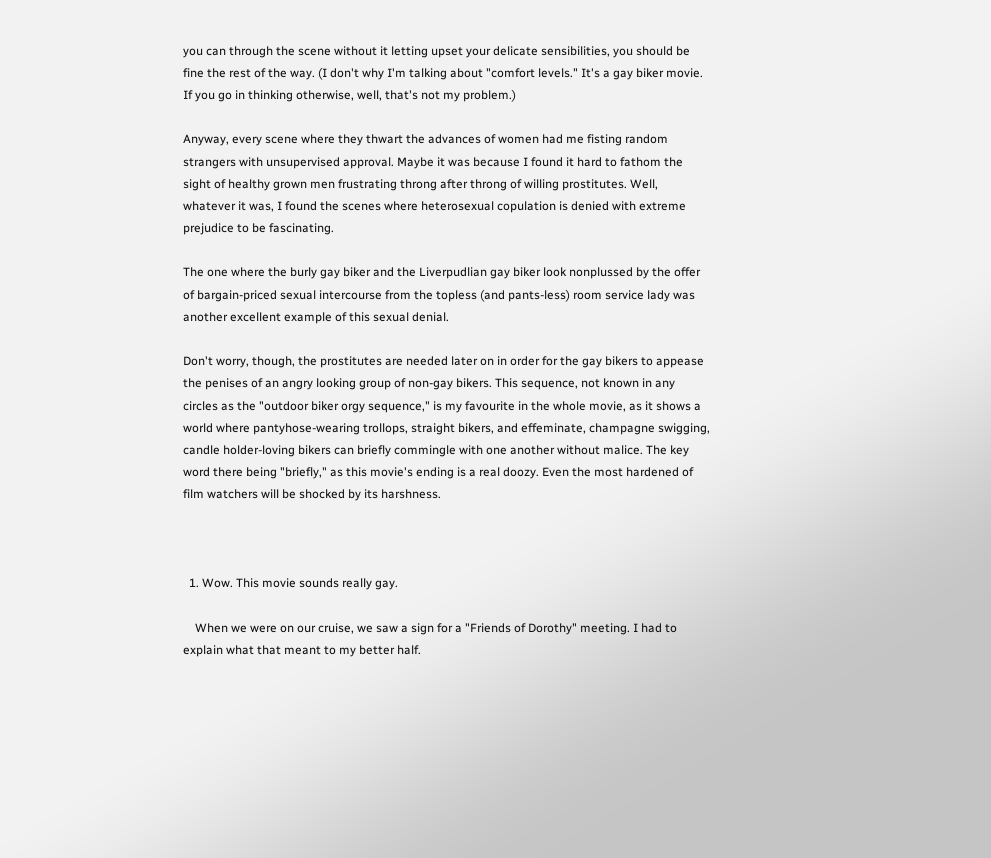you can through the scene without it letting upset your delicate sensibilities, you should be fine the rest of the way. (I don't why I'm talking about "comfort levels." It's a gay biker movie. If you go in thinking otherwise, well, that's not my problem.)

Anyway, every scene where they thwart the advances of women had me fisting random strangers with unsupervised approval. Maybe it was because I found it hard to fathom the sight of healthy grown men frustrating throng after throng of willing prostitutes. Well, whatever it was, I found the scenes where heterosexual copulation is denied with extreme prejudice to be fascinating.

The one where the burly gay biker and the Liverpudlian gay biker look nonplussed by the offer of bargain-priced sexual intercourse from the topless (and pants-less) room service lady was another excellent example of this sexual denial.

Don't worry, though, the prostitutes are needed later on in order for the gay bikers to appease the penises of an angry looking group of non-gay bikers. This sequence, not known in any circles as the "outdoor biker orgy sequence," is my favourite in the whole movie, as it shows a world where pantyhose-wearing trollops, straight bikers, and effeminate, champagne swigging, candle holder-loving bikers can briefly commingle with one another without malice. The key word there being "briefly," as this movie's ending is a real doozy. Even the most hardened of film watchers will be shocked by its harshness.



  1. Wow. This movie sounds really gay.

    When we were on our cruise, we saw a sign for a "Friends of Dorothy" meeting. I had to explain what that meant to my better half.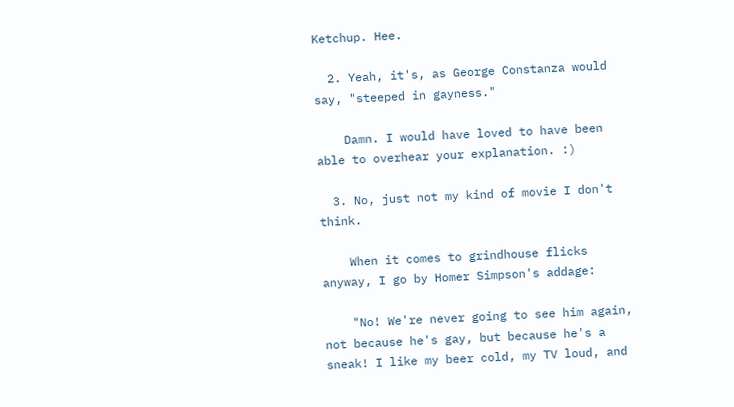Ketchup. Hee.

  2. Yeah, it's, as George Constanza would say, "steeped in gayness."

    Damn. I would have loved to have been able to overhear your explanation. :)

  3. No, just not my kind of movie I don't think.

    When it comes to grindhouse flicks anyway, I go by Homer Simpson's addage:

    "No! We're never going to see him again, not because he's gay, but because he's a sneak! I like my beer cold, my TV loud, and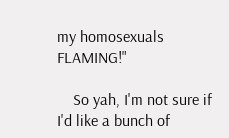my homosexuals FLAMING!"

    So yah, I'm not sure if I'd like a bunch of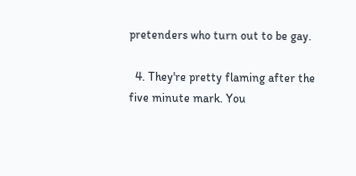pretenders who turn out to be gay.

  4. They're pretty flaming after the five minute mark. You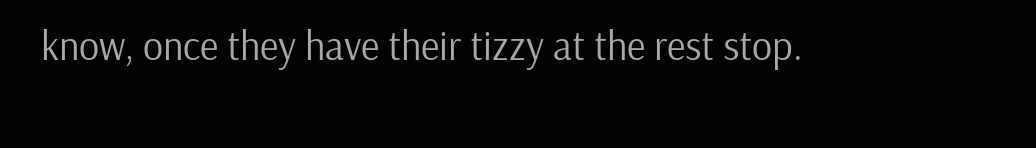know, once they have their tizzy at the rest stop.